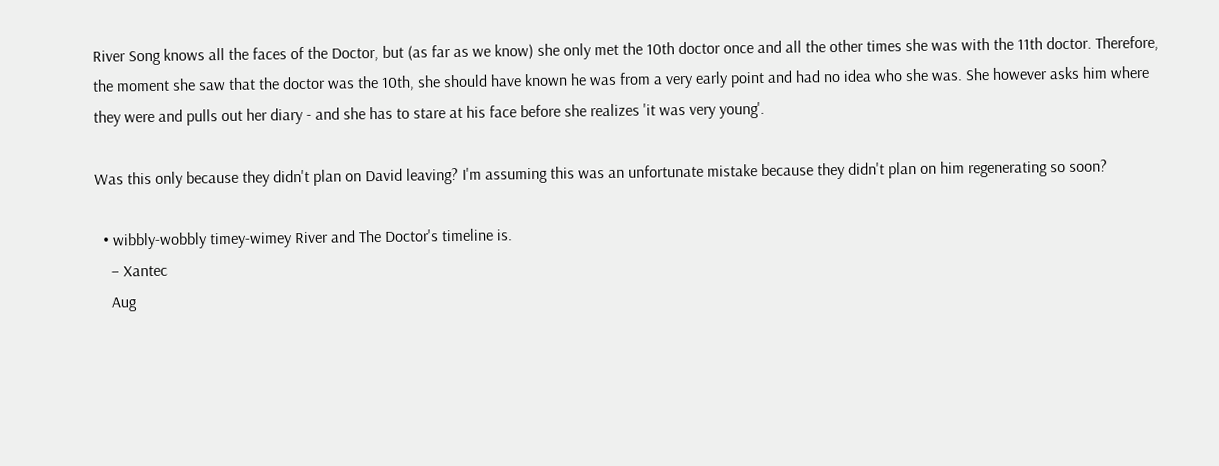River Song knows all the faces of the Doctor, but (as far as we know) she only met the 10th doctor once and all the other times she was with the 11th doctor. Therefore, the moment she saw that the doctor was the 10th, she should have known he was from a very early point and had no idea who she was. She however asks him where they were and pulls out her diary - and she has to stare at his face before she realizes 'it was very young'.

Was this only because they didn't plan on David leaving? I'm assuming this was an unfortunate mistake because they didn't plan on him regenerating so soon?

  • wibbly-wobbly timey-wimey River and The Doctor's timeline is.
    – Xantec
    Aug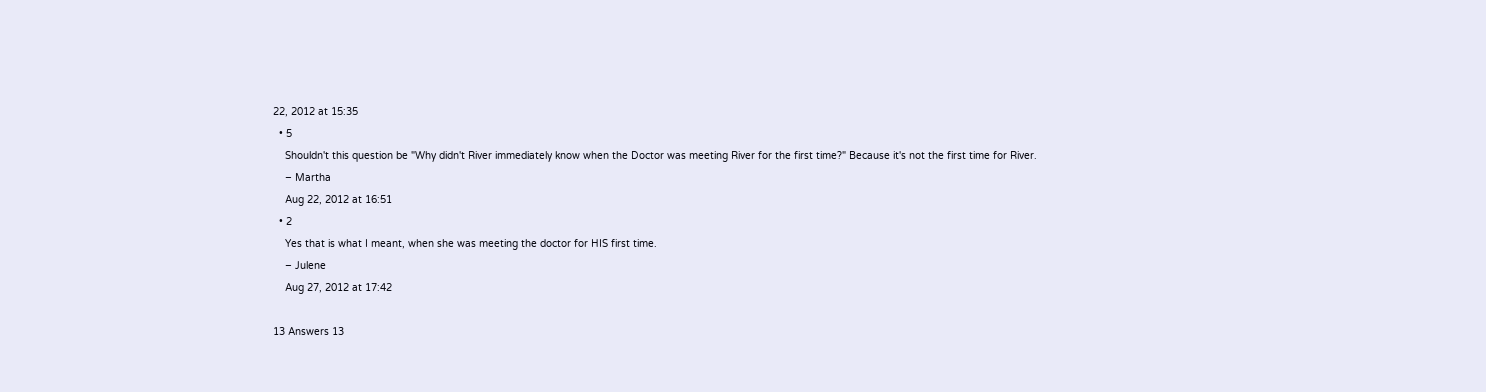22, 2012 at 15:35
  • 5
    Shouldn't this question be "Why didn't River immediately know when the Doctor was meeting River for the first time?" Because it's not the first time for River.
    – Martha
    Aug 22, 2012 at 16:51
  • 2
    Yes that is what I meant, when she was meeting the doctor for HIS first time.
    – Julene
    Aug 27, 2012 at 17:42

13 Answers 13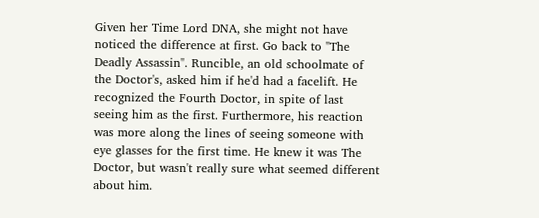Given her Time Lord DNA, she might not have noticed the difference at first. Go back to "The Deadly Assassin". Runcible, an old schoolmate of the Doctor's, asked him if he'd had a facelift. He recognized the Fourth Doctor, in spite of last seeing him as the first. Furthermore, his reaction was more along the lines of seeing someone with eye glasses for the first time. He knew it was The Doctor, but wasn't really sure what seemed different about him.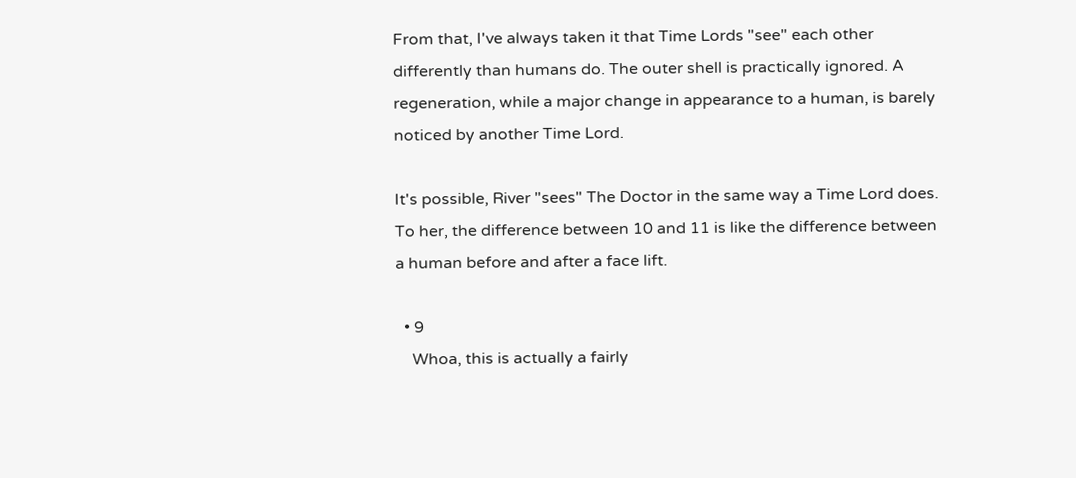From that, I've always taken it that Time Lords "see" each other differently than humans do. The outer shell is practically ignored. A regeneration, while a major change in appearance to a human, is barely noticed by another Time Lord.

It's possible, River "sees" The Doctor in the same way a Time Lord does. To her, the difference between 10 and 11 is like the difference between a human before and after a face lift.

  • 9
    Whoa, this is actually a fairly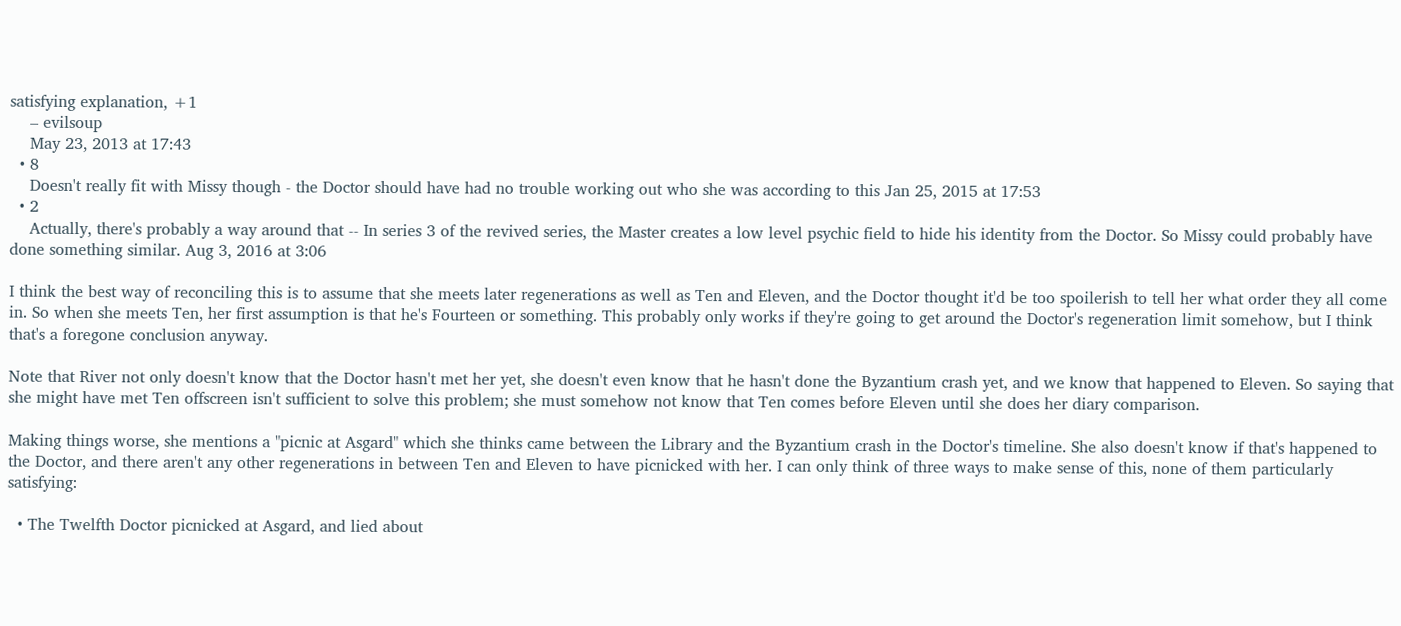satisfying explanation, +1
    – evilsoup
    May 23, 2013 at 17:43
  • 8
    Doesn't really fit with Missy though - the Doctor should have had no trouble working out who she was according to this Jan 25, 2015 at 17:53
  • 2
    Actually, there's probably a way around that -- In series 3 of the revived series, the Master creates a low level psychic field to hide his identity from the Doctor. So Missy could probably have done something similar. Aug 3, 2016 at 3:06

I think the best way of reconciling this is to assume that she meets later regenerations as well as Ten and Eleven, and the Doctor thought it'd be too spoilerish to tell her what order they all come in. So when she meets Ten, her first assumption is that he's Fourteen or something. This probably only works if they're going to get around the Doctor's regeneration limit somehow, but I think that's a foregone conclusion anyway.

Note that River not only doesn't know that the Doctor hasn't met her yet, she doesn't even know that he hasn't done the Byzantium crash yet, and we know that happened to Eleven. So saying that she might have met Ten offscreen isn't sufficient to solve this problem; she must somehow not know that Ten comes before Eleven until she does her diary comparison.

Making things worse, she mentions a "picnic at Asgard" which she thinks came between the Library and the Byzantium crash in the Doctor's timeline. She also doesn't know if that's happened to the Doctor, and there aren't any other regenerations in between Ten and Eleven to have picnicked with her. I can only think of three ways to make sense of this, none of them particularly satisfying:

  • The Twelfth Doctor picnicked at Asgard, and lied about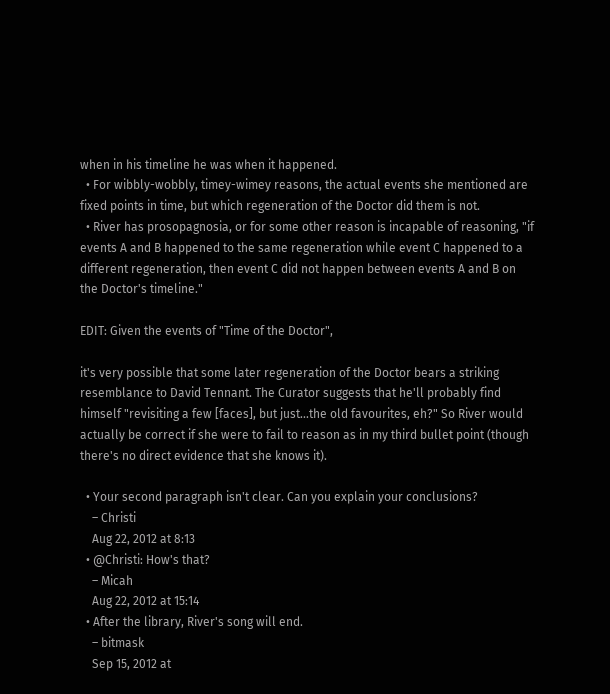when in his timeline he was when it happened.
  • For wibbly-wobbly, timey-wimey reasons, the actual events she mentioned are fixed points in time, but which regeneration of the Doctor did them is not.
  • River has prosopagnosia, or for some other reason is incapable of reasoning, "if events A and B happened to the same regeneration while event C happened to a different regeneration, then event C did not happen between events A and B on the Doctor's timeline."

EDIT: Given the events of "Time of the Doctor",

it's very possible that some later regeneration of the Doctor bears a striking resemblance to David Tennant. The Curator suggests that he'll probably find himself "revisiting a few [faces], but just...the old favourites, eh?" So River would actually be correct if she were to fail to reason as in my third bullet point (though there's no direct evidence that she knows it).

  • Your second paragraph isn't clear. Can you explain your conclusions?
    – Christi
    Aug 22, 2012 at 8:13
  • @Christi: How's that?
    – Micah
    Aug 22, 2012 at 15:14
  • After the library, River's song will end.
    – bitmask
    Sep 15, 2012 at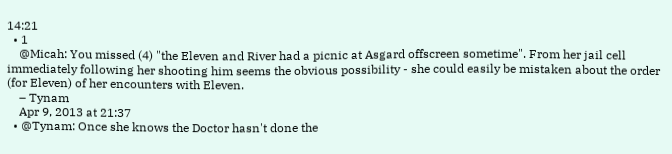14:21
  • 1
    @Micah: You missed (4) "the Eleven and River had a picnic at Asgard offscreen sometime". From her jail cell immediately following her shooting him seems the obvious possibility - she could easily be mistaken about the order (for Eleven) of her encounters with Eleven.
    – Tynam
    Apr 9, 2013 at 21:37
  • @Tynam: Once she knows the Doctor hasn't done the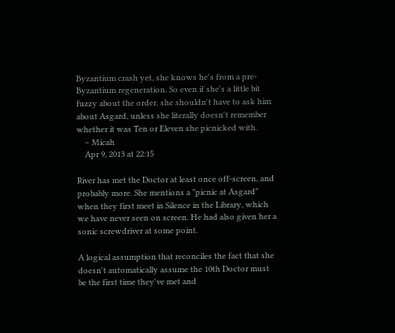Byzantium crash yet, she knows he's from a pre-Byzantium regeneration. So even if she's a little bit fuzzy about the order, she shouldn't have to ask him about Asgard, unless she literally doesn't remember whether it was Ten or Eleven she picnicked with.
    – Micah
    Apr 9, 2013 at 22:15

River has met the Doctor at least once off-screen, and probably more. She mentions a "picnic at Asgard" when they first meet in Silence in the Library, which we have never seen on screen. He had also given her a sonic screwdriver at some point.

A logical assumption that reconciles the fact that she doesn't automatically assume the 10th Doctor must be the first time they've met and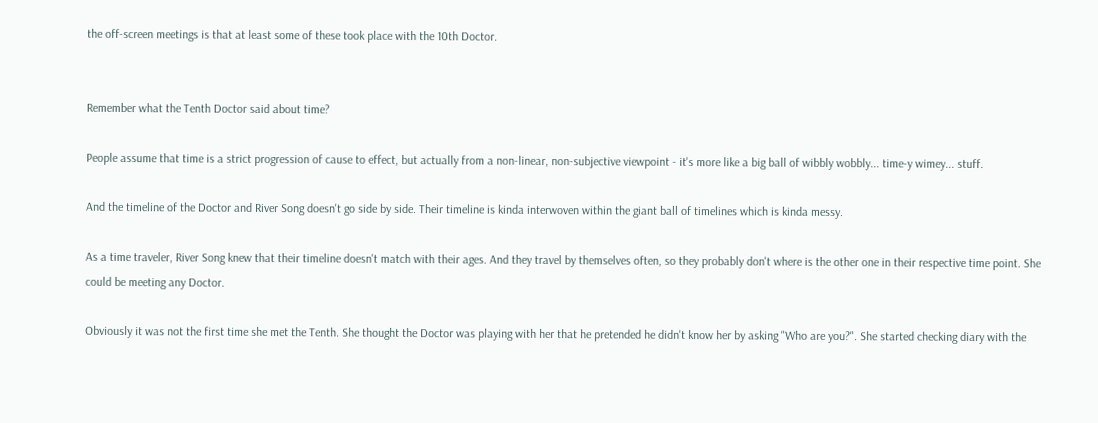the off-screen meetings is that at least some of these took place with the 10th Doctor.


Remember what the Tenth Doctor said about time?

People assume that time is a strict progression of cause to effect, but actually from a non-linear, non-subjective viewpoint - it's more like a big ball of wibbly wobbly... time-y wimey... stuff.

And the timeline of the Doctor and River Song doesn't go side by side. Their timeline is kinda interwoven within the giant ball of timelines which is kinda messy.

As a time traveler, River Song knew that their timeline doesn't match with their ages. And they travel by themselves often, so they probably don't where is the other one in their respective time point. She could be meeting any Doctor.

Obviously it was not the first time she met the Tenth. She thought the Doctor was playing with her that he pretended he didn't know her by asking "Who are you?". She started checking diary with the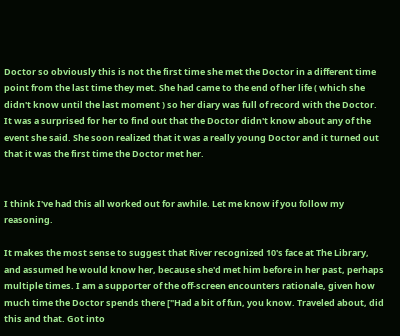Doctor so obviously this is not the first time she met the Doctor in a different time point from the last time they met. She had came to the end of her life ( which she didn't know until the last moment ) so her diary was full of record with the Doctor. It was a surprised for her to find out that the Doctor didn't know about any of the event she said. She soon realized that it was a really young Doctor and it turned out that it was the first time the Doctor met her.


I think I've had this all worked out for awhile. Let me know if you follow my reasoning.

It makes the most sense to suggest that River recognized 10's face at The Library, and assumed he would know her, because she'd met him before in her past, perhaps multiple times. I am a supporter of the off-screen encounters rationale, given how much time the Doctor spends there ["Had a bit of fun, you know. Traveled about, did this and that. Got into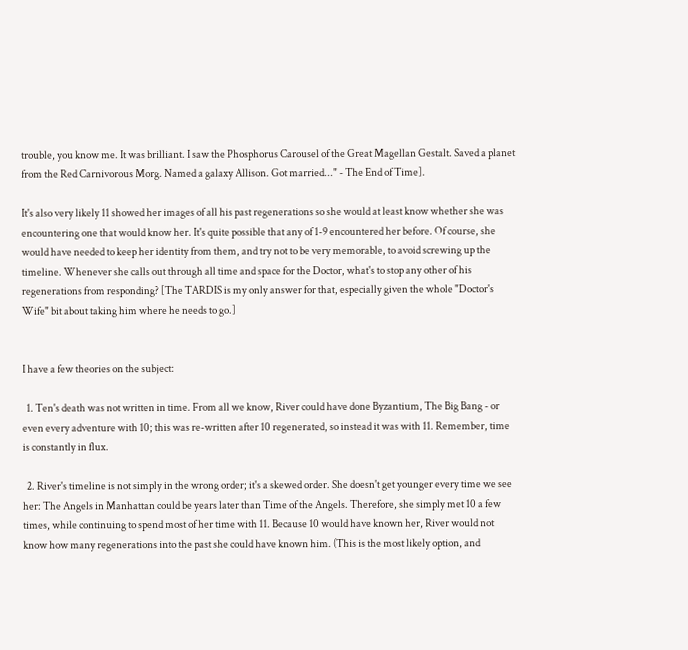trouble, you know me. It was brilliant. I saw the Phosphorus Carousel of the Great Magellan Gestalt. Saved a planet from the Red Carnivorous Morg. Named a galaxy Allison. Got married..." - The End of Time].

It's also very likely 11 showed her images of all his past regenerations so she would at least know whether she was encountering one that would know her. It's quite possible that any of 1-9 encountered her before. Of course, she would have needed to keep her identity from them, and try not to be very memorable, to avoid screwing up the timeline. Whenever she calls out through all time and space for the Doctor, what's to stop any other of his regenerations from responding? [The TARDIS is my only answer for that, especially given the whole "Doctor's Wife" bit about taking him where he needs to go.]


I have a few theories on the subject:

  1. Ten's death was not written in time. From all we know, River could have done Byzantium, The Big Bang - or even every adventure with 10; this was re-written after 10 regenerated, so instead it was with 11. Remember, time is constantly in flux.

  2. River's timeline is not simply in the wrong order; it's a skewed order. She doesn't get younger every time we see her: The Angels in Manhattan could be years later than Time of the Angels. Therefore, she simply met 10 a few times, while continuing to spend most of her time with 11. Because 10 would have known her, River would not know how many regenerations into the past she could have known him. (This is the most likely option, and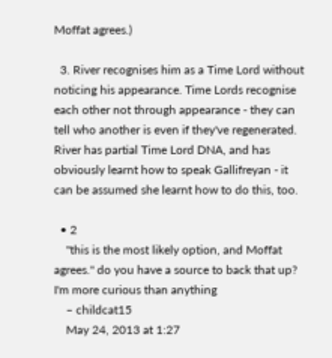Moffat agrees.)

  3. River recognises him as a Time Lord without noticing his appearance. Time Lords recognise each other not through appearance - they can tell who another is even if they've regenerated. River has partial Time Lord DNA, and has obviously learnt how to speak Gallifreyan - it can be assumed she learnt how to do this, too.

  • 2
    "this is the most likely option, and Moffat agrees." do you have a source to back that up? I'm more curious than anything
    – childcat15
    May 24, 2013 at 1:27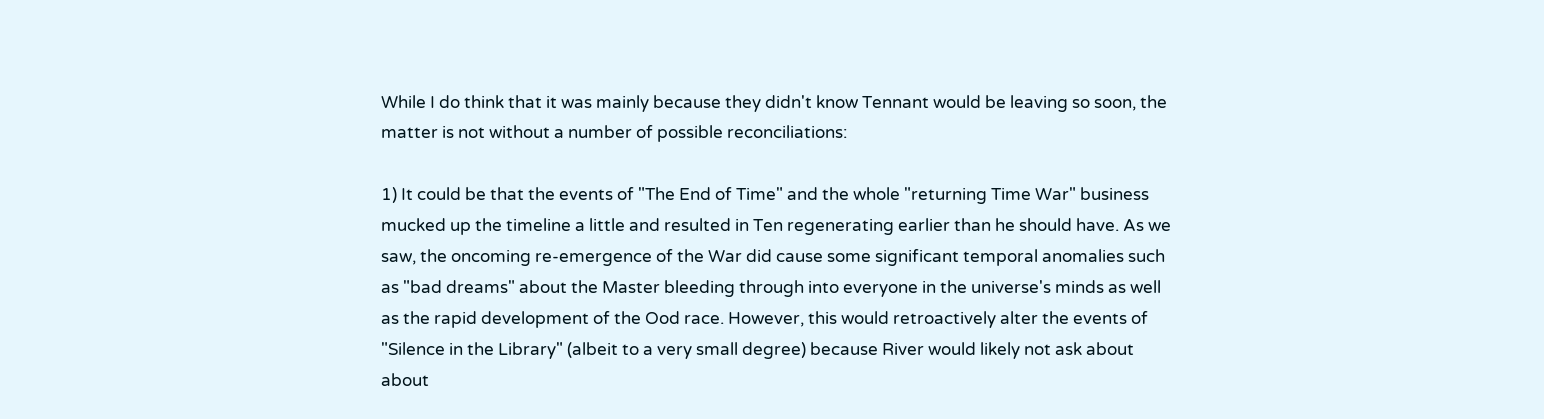While I do think that it was mainly because they didn't know Tennant would be leaving so soon, the matter is not without a number of possible reconciliations:

1) It could be that the events of "The End of Time" and the whole "returning Time War" business mucked up the timeline a little and resulted in Ten regenerating earlier than he should have. As we saw, the oncoming re-emergence of the War did cause some significant temporal anomalies such as "bad dreams" about the Master bleeding through into everyone in the universe's minds as well as the rapid development of the Ood race. However, this would retroactively alter the events of "Silence in the Library" (albeit to a very small degree) because River would likely not ask about about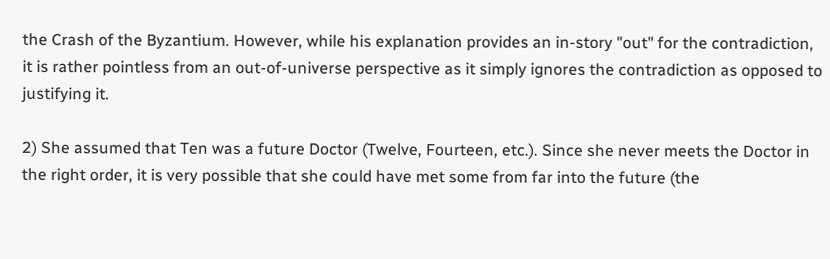the Crash of the Byzantium. However, while his explanation provides an in-story "out" for the contradiction, it is rather pointless from an out-of-universe perspective as it simply ignores the contradiction as opposed to justifying it.

2) She assumed that Ten was a future Doctor (Twelve, Fourteen, etc.). Since she never meets the Doctor in the right order, it is very possible that she could have met some from far into the future (the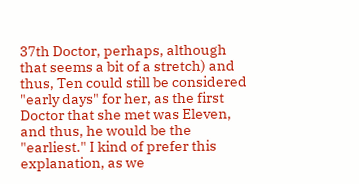37th Doctor, perhaps, although that seems a bit of a stretch) and thus, Ten could still be considered "early days" for her, as the first Doctor that she met was Eleven, and thus, he would be the "earliest." I kind of prefer this explanation, as we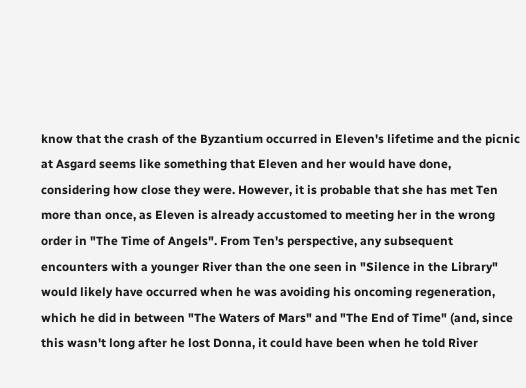know that the crash of the Byzantium occurred in Eleven's lifetime and the picnic at Asgard seems like something that Eleven and her would have done, considering how close they were. However, it is probable that she has met Ten more than once, as Eleven is already accustomed to meeting her in the wrong order in "The Time of Angels". From Ten's perspective, any subsequent encounters with a younger River than the one seen in "Silence in the Library" would likely have occurred when he was avoiding his oncoming regeneration, which he did in between "The Waters of Mars" and "The End of Time" (and, since this wasn't long after he lost Donna, it could have been when he told River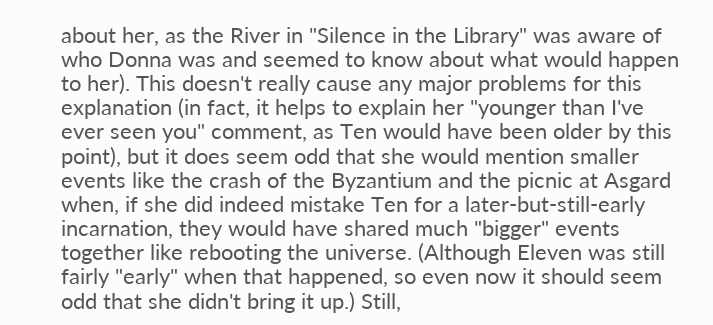about her, as the River in "Silence in the Library" was aware of who Donna was and seemed to know about what would happen to her). This doesn't really cause any major problems for this explanation (in fact, it helps to explain her "younger than I've ever seen you" comment, as Ten would have been older by this point), but it does seem odd that she would mention smaller events like the crash of the Byzantium and the picnic at Asgard when, if she did indeed mistake Ten for a later-but-still-early incarnation, they would have shared much "bigger" events together like rebooting the universe. (Although Eleven was still fairly "early" when that happened, so even now it should seem odd that she didn't bring it up.) Still,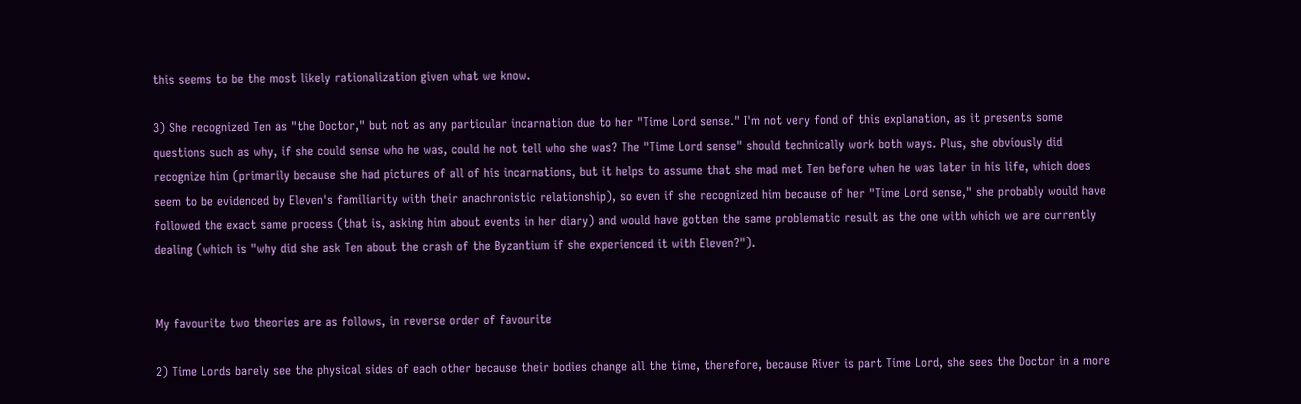this seems to be the most likely rationalization given what we know.

3) She recognized Ten as "the Doctor," but not as any particular incarnation due to her "Time Lord sense." I'm not very fond of this explanation, as it presents some questions such as why, if she could sense who he was, could he not tell who she was? The "Time Lord sense" should technically work both ways. Plus, she obviously did recognize him (primarily because she had pictures of all of his incarnations, but it helps to assume that she mad met Ten before when he was later in his life, which does seem to be evidenced by Eleven's familiarity with their anachronistic relationship), so even if she recognized him because of her "Time Lord sense," she probably would have followed the exact same process (that is, asking him about events in her diary) and would have gotten the same problematic result as the one with which we are currently dealing (which is "why did she ask Ten about the crash of the Byzantium if she experienced it with Eleven?").


My favourite two theories are as follows, in reverse order of favourite

2) Time Lords barely see the physical sides of each other because their bodies change all the time, therefore, because River is part Time Lord, she sees the Doctor in a more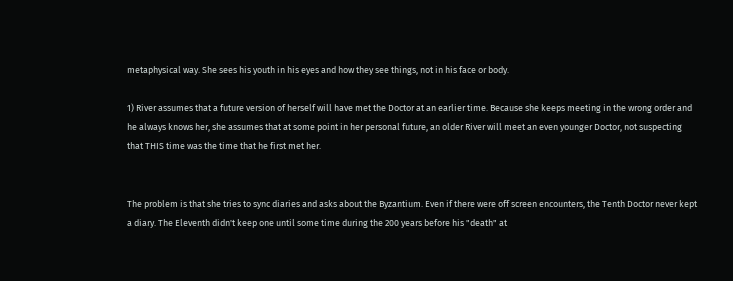metaphysical way. She sees his youth in his eyes and how they see things, not in his face or body.

1) River assumes that a future version of herself will have met the Doctor at an earlier time. Because she keeps meeting in the wrong order and he always knows her, she assumes that at some point in her personal future, an older River will meet an even younger Doctor, not suspecting that THIS time was the time that he first met her.


The problem is that she tries to sync diaries and asks about the Byzantium. Even if there were off screen encounters, the Tenth Doctor never kept a diary. The Eleventh didn't keep one until some time during the 200 years before his "death" at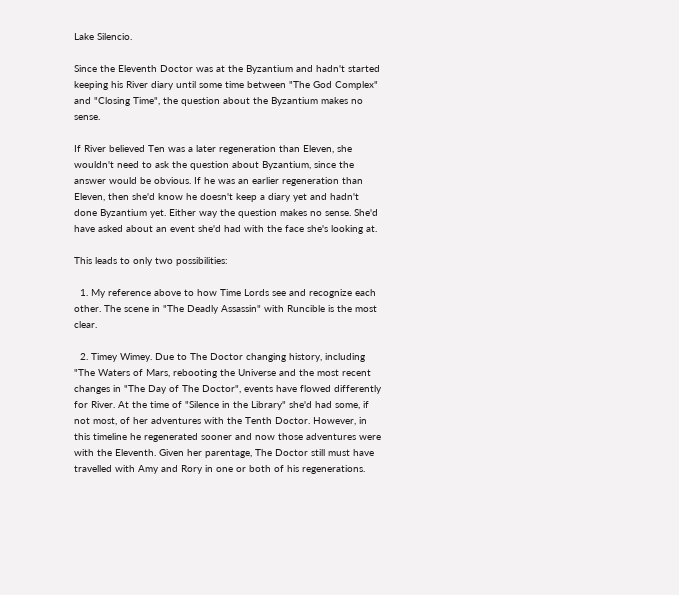Lake Silencio.

Since the Eleventh Doctor was at the Byzantium and hadn't started keeping his River diary until some time between "The God Complex" and "Closing Time", the question about the Byzantium makes no sense.

If River believed Ten was a later regeneration than Eleven, she wouldn't need to ask the question about Byzantium, since the answer would be obvious. If he was an earlier regeneration than Eleven, then she'd know he doesn't keep a diary yet and hadn't done Byzantium yet. Either way the question makes no sense. She'd have asked about an event she'd had with the face she's looking at.

This leads to only two possibilities:

  1. My reference above to how Time Lords see and recognize each other. The scene in "The Deadly Assassin" with Runcible is the most clear.

  2. Timey Wimey. Due to The Doctor changing history, including "The Waters of Mars, rebooting the Universe and the most recent changes in "The Day of The Doctor", events have flowed differently for River. At the time of "Silence in the Library" she'd had some, if not most, of her adventures with the Tenth Doctor. However, in this timeline he regenerated sooner and now those adventures were with the Eleventh. Given her parentage, The Doctor still must have travelled with Amy and Rory in one or both of his regenerations.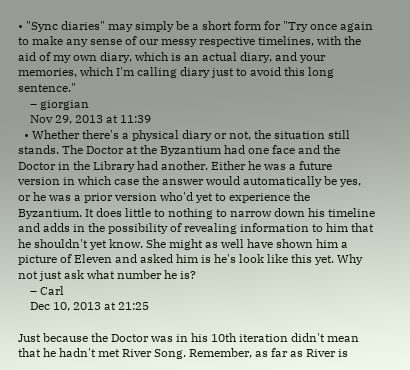• "Sync diaries" may simply be a short form for "Try once again to make any sense of our messy respective timelines, with the aid of my own diary, which is an actual diary, and your memories, which I'm calling diary just to avoid this long sentence."
    – giorgian
    Nov 29, 2013 at 11:39
  • Whether there's a physical diary or not, the situation still stands. The Doctor at the Byzantium had one face and the Doctor in the Library had another. Either he was a future version in which case the answer would automatically be yes, or he was a prior version who'd yet to experience the Byzantium. It does little to nothing to narrow down his timeline and adds in the possibility of revealing information to him that he shouldn't yet know. She might as well have shown him a picture of Eleven and asked him is he's look like this yet. Why not just ask what number he is?
    – Carl
    Dec 10, 2013 at 21:25

Just because the Doctor was in his 10th iteration didn't mean that he hadn't met River Song. Remember, as far as River is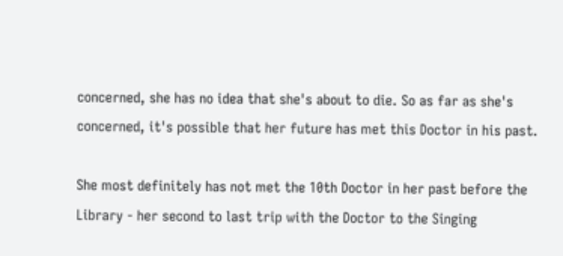concerned, she has no idea that she's about to die. So as far as she's concerned, it's possible that her future has met this Doctor in his past.

She most definitely has not met the 10th Doctor in her past before the Library - her second to last trip with the Doctor to the Singing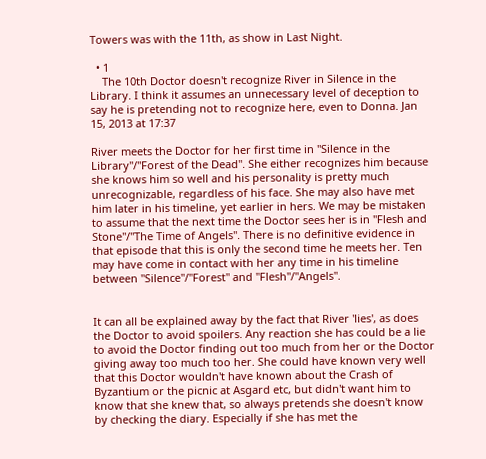Towers was with the 11th, as show in Last Night.

  • 1
    The 10th Doctor doesn't recognize River in Silence in the Library. I think it assumes an unnecessary level of deception to say he is pretending not to recognize here, even to Donna. Jan 15, 2013 at 17:37

River meets the Doctor for her first time in "Silence in the Library"/"Forest of the Dead". She either recognizes him because she knows him so well and his personality is pretty much unrecognizable, regardless of his face. She may also have met him later in his timeline, yet earlier in hers. We may be mistaken to assume that the next time the Doctor sees her is in "Flesh and Stone"/"The Time of Angels". There is no definitive evidence in that episode that this is only the second time he meets her. Ten may have come in contact with her any time in his timeline between "Silence"/"Forest" and "Flesh"/"Angels".


It can all be explained away by the fact that River 'lies', as does the Doctor to avoid spoilers. Any reaction she has could be a lie to avoid the Doctor finding out too much from her or the Doctor giving away too much too her. She could have known very well that this Doctor wouldn't have known about the Crash of Byzantium or the picnic at Asgard etc, but didn't want him to know that she knew that, so always pretends she doesn't know by checking the diary. Especially if she has met the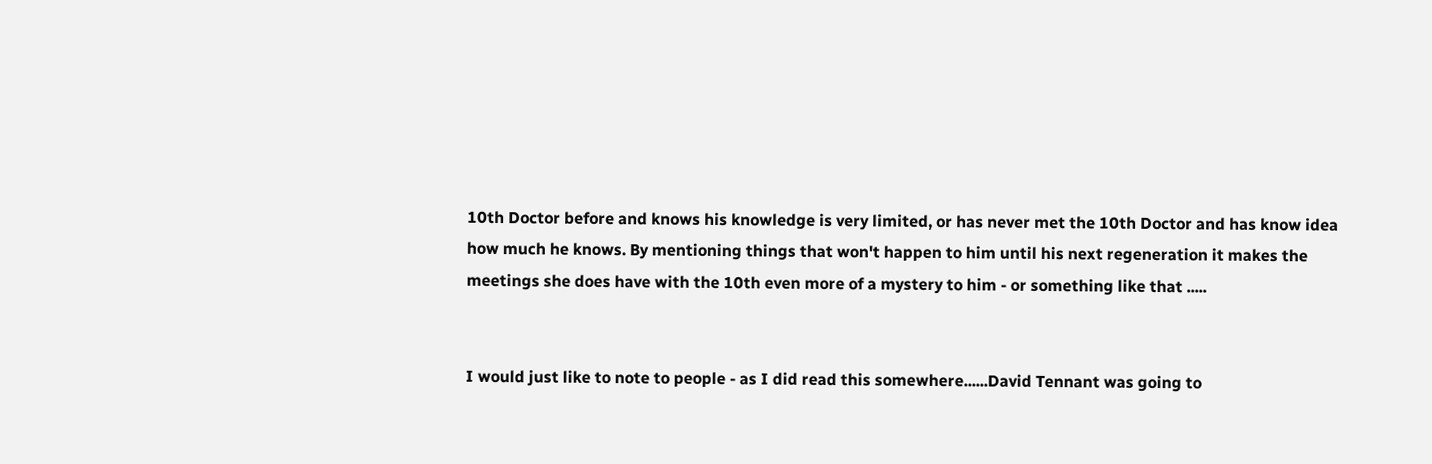10th Doctor before and knows his knowledge is very limited, or has never met the 10th Doctor and has know idea how much he knows. By mentioning things that won't happen to him until his next regeneration it makes the meetings she does have with the 10th even more of a mystery to him - or something like that .....


I would just like to note to people - as I did read this somewhere......David Tennant was going to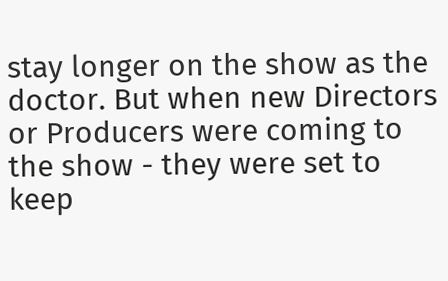stay longer on the show as the doctor. But when new Directors or Producers were coming to the show - they were set to keep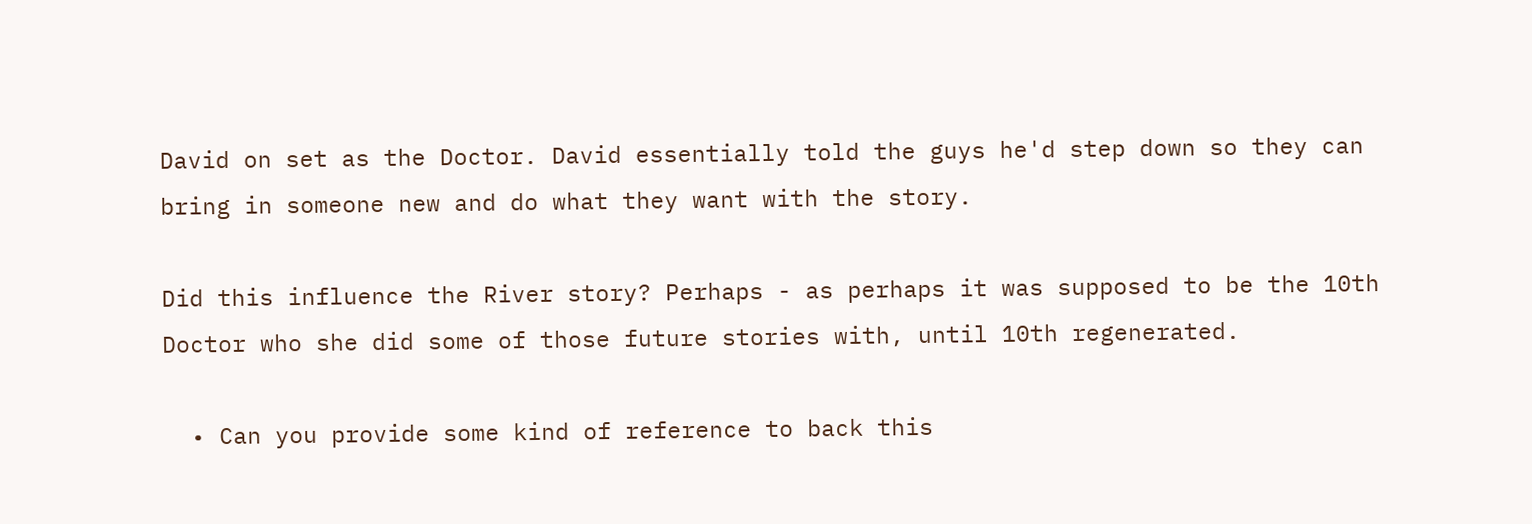David on set as the Doctor. David essentially told the guys he'd step down so they can bring in someone new and do what they want with the story.

Did this influence the River story? Perhaps - as perhaps it was supposed to be the 10th Doctor who she did some of those future stories with, until 10th regenerated.

  • Can you provide some kind of reference to back this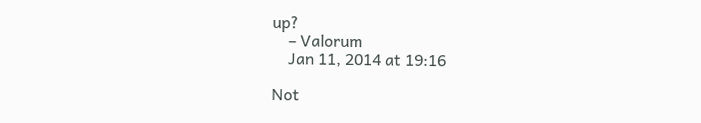up?
    – Valorum
    Jan 11, 2014 at 19:16

Not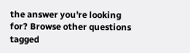the answer you're looking for? Browse other questions tagged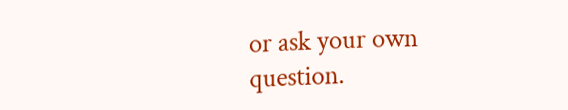or ask your own question.